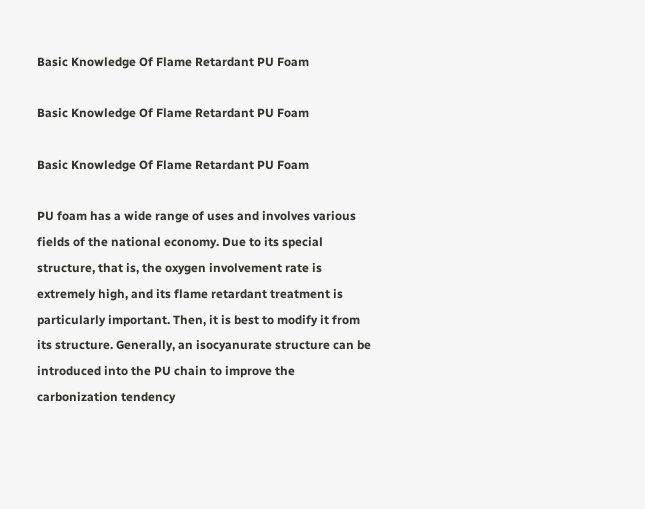Basic Knowledge Of Flame Retardant PU Foam

Basic Knowledge Of Flame Retardant PU Foam

Basic Knowledge Of Flame Retardant PU Foam

PU foam has a wide range of uses and involves various fields of the national economy. Due to its special structure, that is, the oxygen involvement rate is extremely high, and its flame retardant treatment is particularly important. Then, it is best to modify it from its structure. Generally, an isocyanurate structure can be introduced into the PU chain to improve the carbonization tendency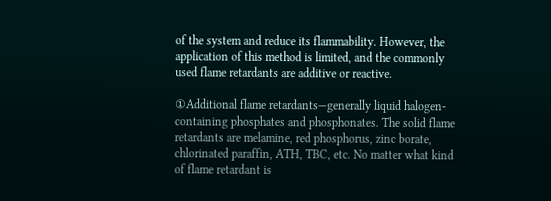of the system and reduce its flammability. However, the application of this method is limited, and the commonly used flame retardants are additive or reactive.

①Additional flame retardants—generally liquid halogen-containing phosphates and phosphonates. The solid flame retardants are melamine, red phosphorus, zinc borate, chlorinated paraffin, ATH, TBC, etc. No matter what kind of flame retardant is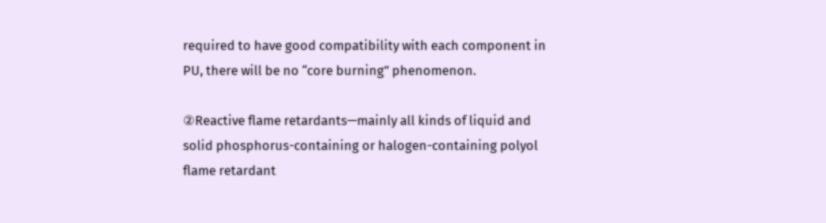required to have good compatibility with each component in PU, there will be no “core burning” phenomenon.

②Reactive flame retardants—mainly all kinds of liquid and solid phosphorus-containing or halogen-containing polyol flame retardant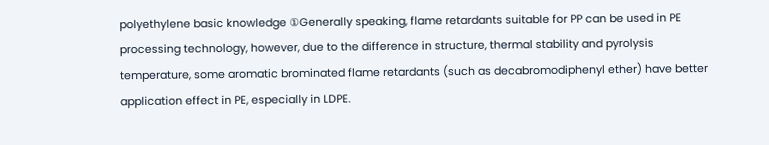polyethylene basic knowledge ①Generally speaking, flame retardants suitable for PP can be used in PE processing technology, however, due to the difference in structure, thermal stability and pyrolysis temperature, some aromatic brominated flame retardants (such as decabromodiphenyl ether) have better application effect in PE, especially in LDPE.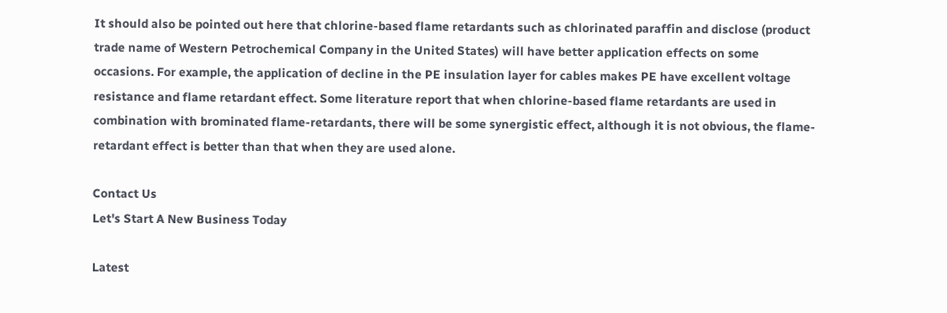It should also be pointed out here that chlorine-based flame retardants such as chlorinated paraffin and disclose (product trade name of Western Petrochemical Company in the United States) will have better application effects on some occasions. For example, the application of decline in the PE insulation layer for cables makes PE have excellent voltage resistance and flame retardant effect. Some literature report that when chlorine-based flame retardants are used in combination with brominated flame-retardants, there will be some synergistic effect, although it is not obvious, the flame-retardant effect is better than that when they are used alone.

Contact Us
Let's Start A New Business Today

Latest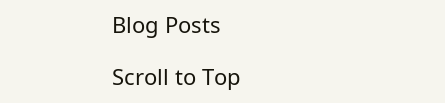Blog Posts

Scroll to Top